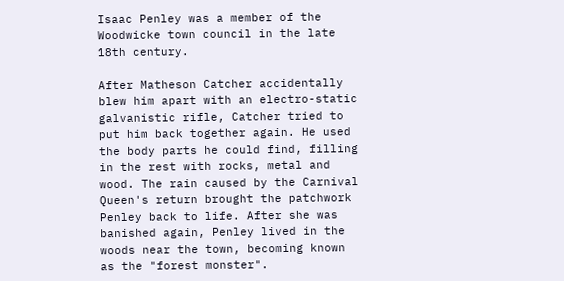Isaac Penley was a member of the Woodwicke town council in the late 18th century.

After Matheson Catcher accidentally blew him apart with an electro-static galvanistic rifle, Catcher tried to put him back together again. He used the body parts he could find, filling in the rest with rocks, metal and wood. The rain caused by the Carnival Queen's return brought the patchwork Penley back to life. After she was banished again, Penley lived in the woods near the town, becoming known as the "forest monster".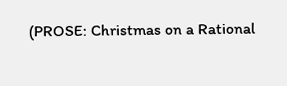(PROSE: Christmas on a Rational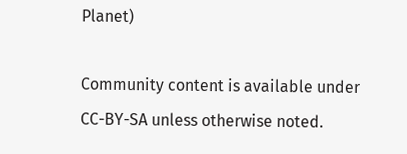Planet)

Community content is available under CC-BY-SA unless otherwise noted.